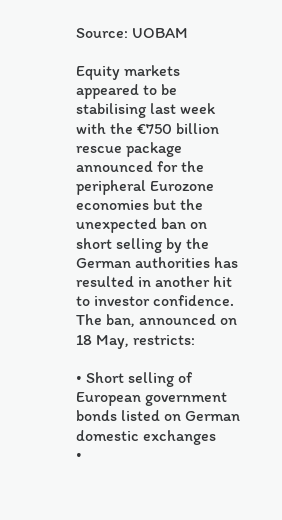Source: UOBAM

Equity markets appeared to be stabilising last week with the €750 billion rescue package announced for the peripheral Eurozone economies but the unexpected ban on short selling by the German authorities has resulted in another hit to investor confidence. The ban, announced on 18 May, restricts:

• Short selling of European government bonds listed on German domestic exchanges
•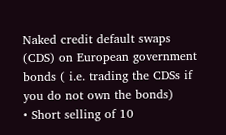Naked credit default swaps (CDS) on European government bonds ( i.e. trading the CDSs if you do not own the bonds)
• Short selling of 10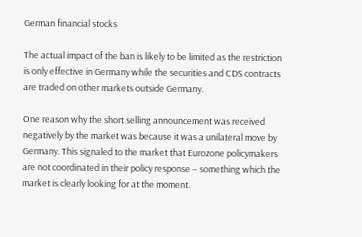German financial stocks

The actual impact of the ban is likely to be limited as the restriction is only effective in Germany while the securities and CDS contracts are traded on other markets outside Germany.

One reason why the short selling announcement was received negatively by the market was because it was a unilateral move by Germany. This signaled to the market that Eurozone policymakers are not coordinated in their policy response – something which the market is clearly looking for at the moment.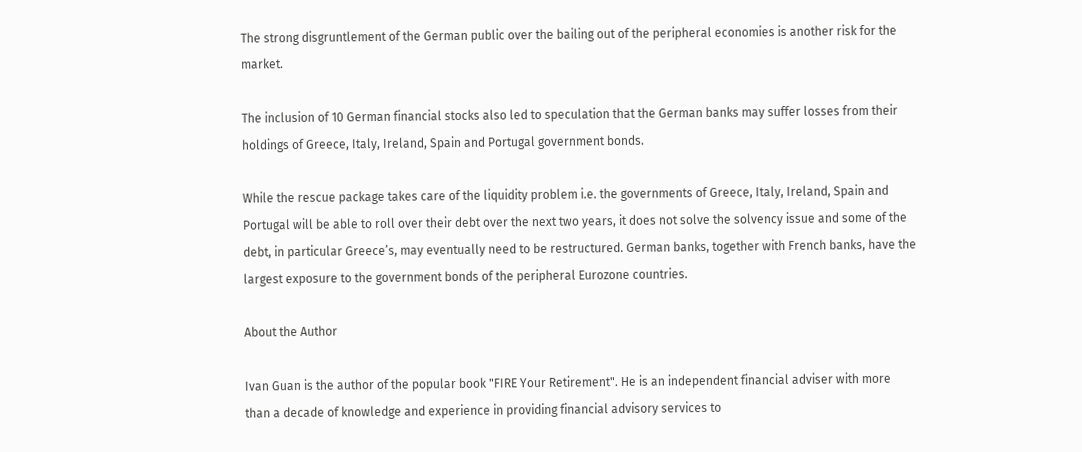The strong disgruntlement of the German public over the bailing out of the peripheral economies is another risk for the market.

The inclusion of 10 German financial stocks also led to speculation that the German banks may suffer losses from their holdings of Greece, Italy, Ireland, Spain and Portugal government bonds.

While the rescue package takes care of the liquidity problem i.e. the governments of Greece, Italy, Ireland, Spain and Portugal will be able to roll over their debt over the next two years, it does not solve the solvency issue and some of the debt, in particular Greece’s, may eventually need to be restructured. German banks, together with French banks, have the largest exposure to the government bonds of the peripheral Eurozone countries.

About the Author

Ivan Guan is the author of the popular book "FIRE Your Retirement". He is an independent financial adviser with more than a decade of knowledge and experience in providing financial advisory services to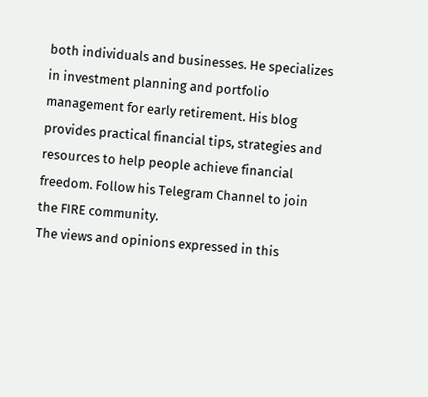both individuals and businesses. He specializes in investment planning and portfolio management for early retirement. His blog provides practical financial tips, strategies and resources to help people achieve financial freedom. Follow his Telegram Channel to join the FIRE community.
The views and opinions expressed in this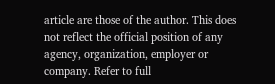article are those of the author. This does not reflect the official position of any agency, organization, employer or company. Refer to full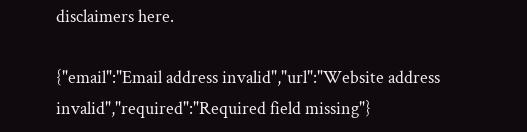disclaimers here.

{"email":"Email address invalid","url":"Website address invalid","required":"Required field missing"}